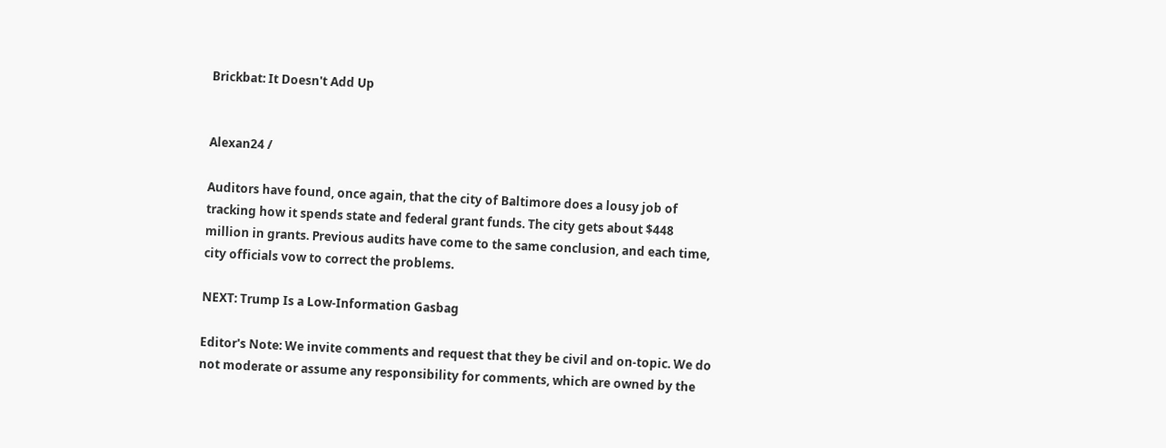Brickbat: It Doesn't Add Up


Alexan24 /

Auditors have found, once again, that the city of Baltimore does a lousy job of tracking how it spends state and federal grant funds. The city gets about $448 million in grants. Previous audits have come to the same conclusion, and each time, city officials vow to correct the problems.

NEXT: Trump Is a Low-Information Gasbag

Editor's Note: We invite comments and request that they be civil and on-topic. We do not moderate or assume any responsibility for comments, which are owned by the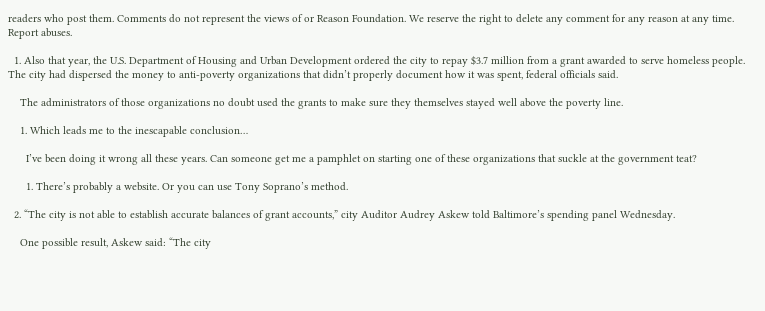readers who post them. Comments do not represent the views of or Reason Foundation. We reserve the right to delete any comment for any reason at any time. Report abuses.

  1. Also that year, the U.S. Department of Housing and Urban Development ordered the city to repay $3.7 million from a grant awarded to serve homeless people. The city had dispersed the money to anti-poverty organizations that didn’t properly document how it was spent, federal officials said.

    The administrators of those organizations no doubt used the grants to make sure they themselves stayed well above the poverty line.

    1. Which leads me to the inescapable conclusion…

      I’ve been doing it wrong all these years. Can someone get me a pamphlet on starting one of these organizations that suckle at the government teat?

      1. There’s probably a website. Or you can use Tony Soprano’s method.

  2. “The city is not able to establish accurate balances of grant accounts,” city Auditor Audrey Askew told Baltimore’s spending panel Wednesday.

    One possible result, Askew said: “The city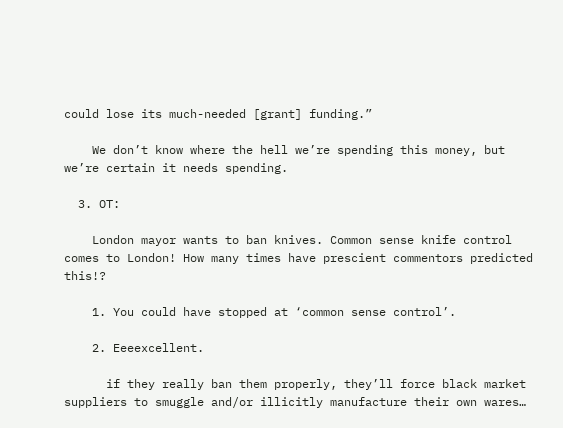could lose its much-needed [grant] funding.”

    We don’t know where the hell we’re spending this money, but we’re certain it needs spending.

  3. OT:

    London mayor wants to ban knives. Common sense knife control comes to London! How many times have prescient commentors predicted this!?

    1. You could have stopped at ‘common sense control’.

    2. Eeeexcellent.

      if they really ban them properly, they’ll force black market suppliers to smuggle and/or illicitly manufacture their own wares…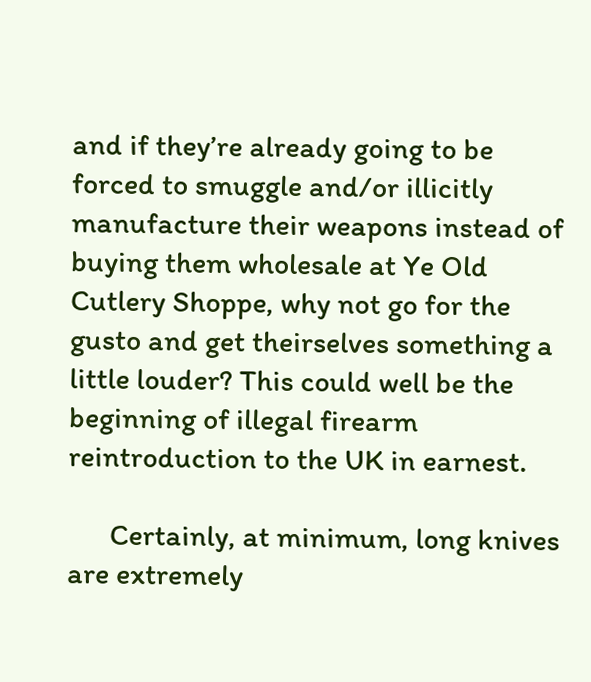and if they’re already going to be forced to smuggle and/or illicitly manufacture their weapons instead of buying them wholesale at Ye Old Cutlery Shoppe, why not go for the gusto and get theirselves something a little louder? This could well be the beginning of illegal firearm reintroduction to the UK in earnest.

      Certainly, at minimum, long knives are extremely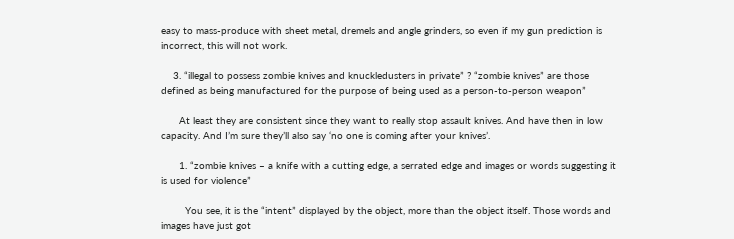easy to mass-produce with sheet metal, dremels and angle grinders, so even if my gun prediction is incorrect, this will not work.

    3. “illegal to possess zombie knives and knuckledusters in private” ? “zombie knives” are those defined as being manufactured for the purpose of being used as a person-to-person weapon”

      At least they are consistent since they want to really stop assault knives. And have then in low capacity. And I’m sure they’ll also say ‘no one is coming after your knives’.

      1. “zombie knives – a knife with a cutting edge, a serrated edge and images or words suggesting it is used for violence”

        You see, it is the “intent” displayed by the object, more than the object itself. Those words and images have just got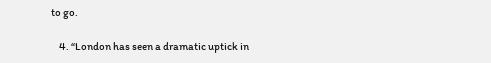to go.

    4. “London has seen a dramatic uptick in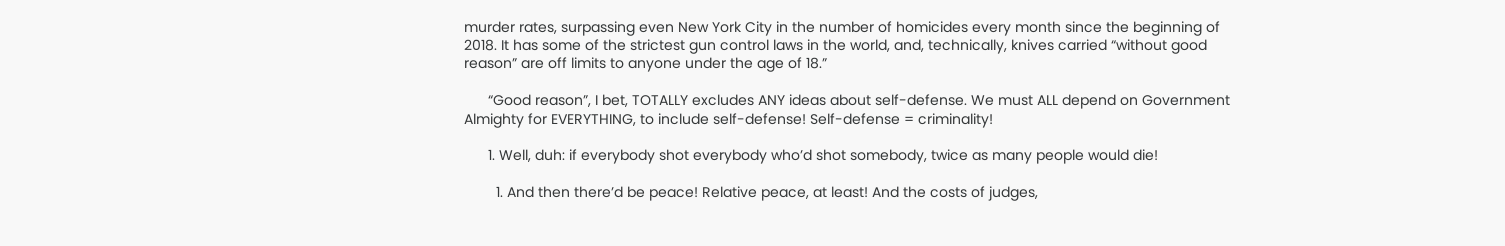murder rates, surpassing even New York City in the number of homicides every month since the beginning of 2018. It has some of the strictest gun control laws in the world, and, technically, knives carried “without good reason” are off limits to anyone under the age of 18.”

      “Good reason”, I bet, TOTALLY excludes ANY ideas about self-defense. We must ALL depend on Government Almighty for EVERYTHING, to include self-defense! Self-defense = criminality!

      1. Well, duh: if everybody shot everybody who’d shot somebody, twice as many people would die!

        1. And then there’d be peace! Relative peace, at least! And the costs of judges,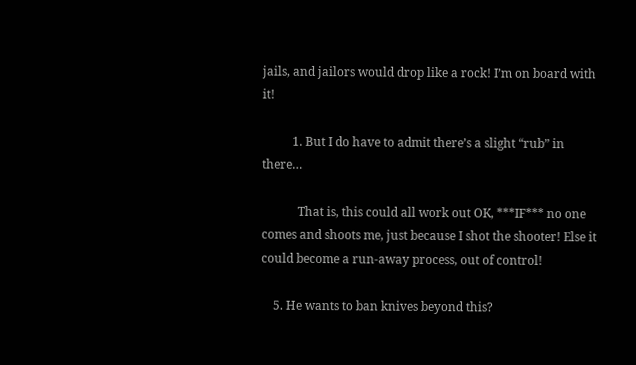jails, and jailors would drop like a rock! I’m on board with it!

          1. But I do have to admit there’s a slight “rub” in there…

            That is, this could all work out OK, ***IF*** no one comes and shoots me, just because I shot the shooter! Else it could become a run-away process, out of control!

    5. He wants to ban knives beyond this?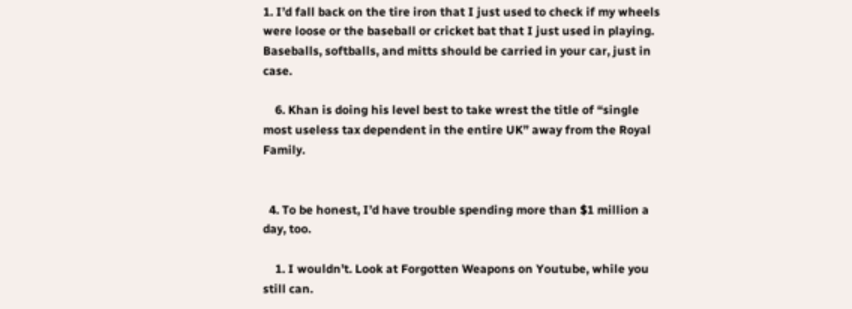1. I’d fall back on the tire iron that I just used to check if my wheels were loose or the baseball or cricket bat that I just used in playing. Baseballs, softballs, and mitts should be carried in your car, just in case.

    6. Khan is doing his level best to take wrest the title of “single most useless tax dependent in the entire UK” away from the Royal Family.


  4. To be honest, I’d have trouble spending more than $1 million a day, too.

    1. I wouldn’t. Look at Forgotten Weapons on Youtube, while you still can.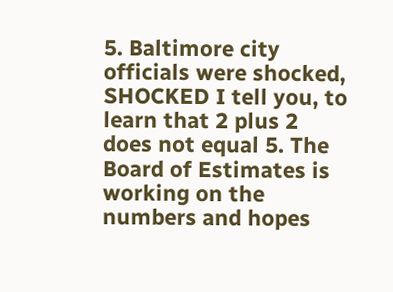5. Baltimore city officials were shocked, SHOCKED I tell you, to learn that 2 plus 2 does not equal 5. The Board of Estimates is working on the numbers and hopes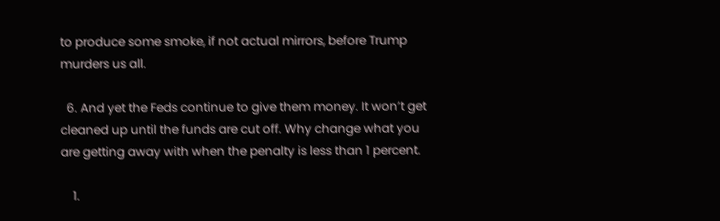to produce some smoke, if not actual mirrors, before Trump murders us all.

  6. And yet the Feds continue to give them money. It won’t get cleaned up until the funds are cut off. Why change what you are getting away with when the penalty is less than 1 percent.

    1.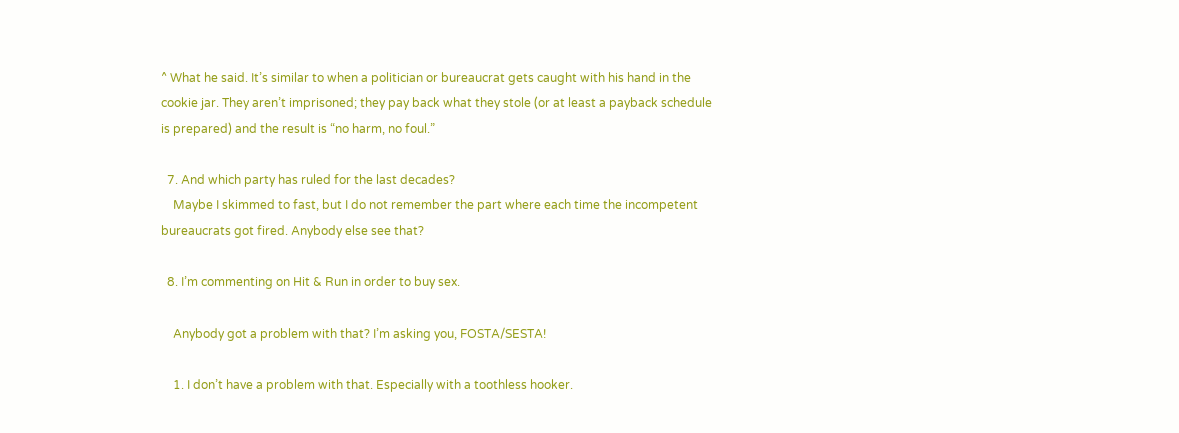^ What he said. It’s similar to when a politician or bureaucrat gets caught with his hand in the cookie jar. They aren’t imprisoned; they pay back what they stole (or at least a payback schedule is prepared) and the result is “no harm, no foul.”

  7. And which party has ruled for the last decades?
    Maybe I skimmed to fast, but I do not remember the part where each time the incompetent bureaucrats got fired. Anybody else see that?

  8. I’m commenting on Hit & Run in order to buy sex.

    Anybody got a problem with that? I’m asking you, FOSTA/SESTA!

    1. I don’t have a problem with that. Especially with a toothless hooker.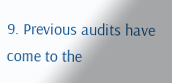9. Previous audits have come to the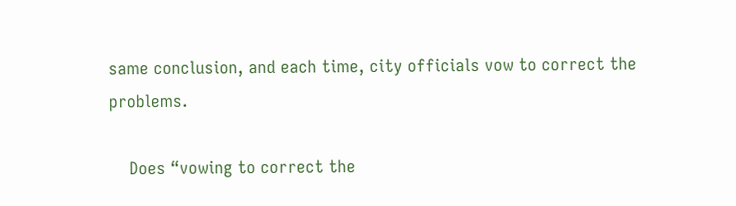same conclusion, and each time, city officials vow to correct the problems.

    Does “vowing to correct the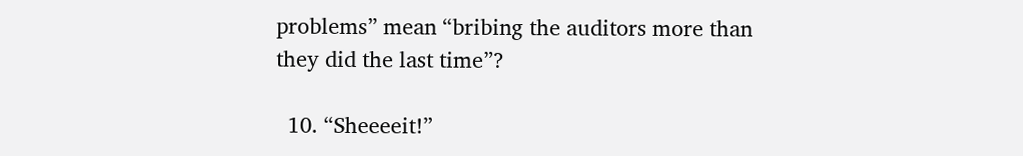problems” mean “bribing the auditors more than they did the last time”?

  10. “Sheeeeit!”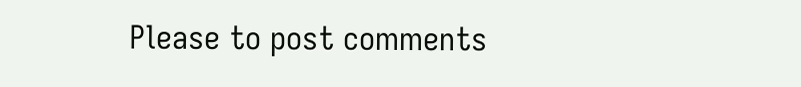Please to post comments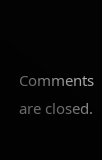Comments are closed.